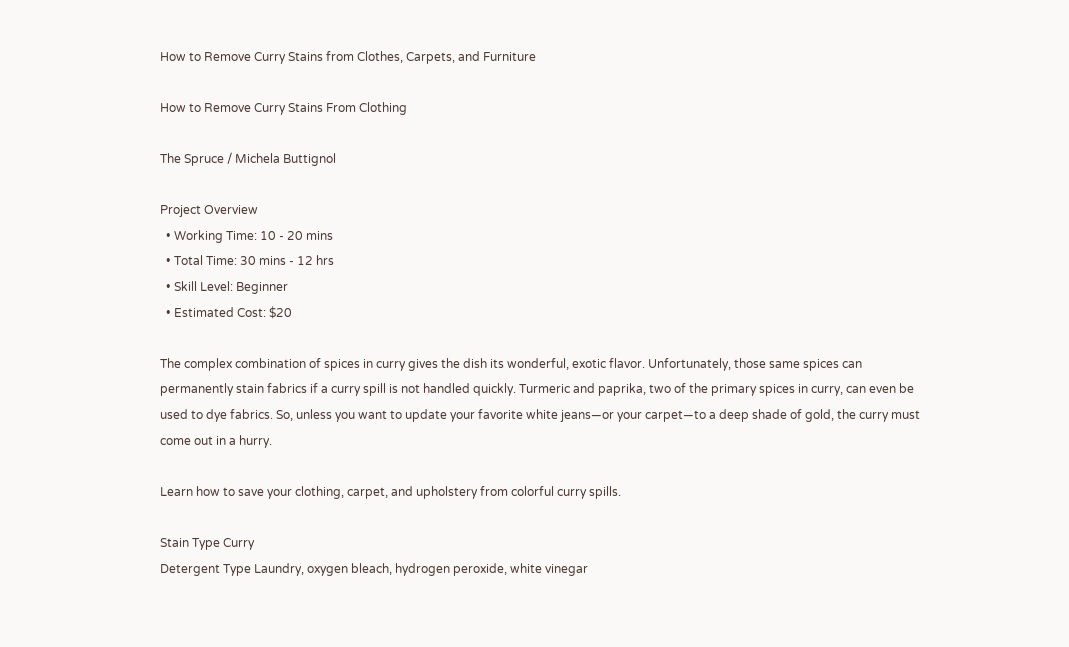How to Remove Curry Stains from Clothes, Carpets, and Furniture

How to Remove Curry Stains From Clothing

The Spruce / Michela Buttignol

Project Overview
  • Working Time: 10 - 20 mins
  • Total Time: 30 mins - 12 hrs
  • Skill Level: Beginner
  • Estimated Cost: $20

The complex combination of spices in curry gives the dish its wonderful, exotic flavor. Unfortunately, those same spices can permanently stain fabrics if a curry spill is not handled quickly. Turmeric and paprika, two of the primary spices in curry, can even be used to dye fabrics. So, unless you want to update your favorite white jeans—or your carpet—to a deep shade of gold, the curry must come out in a hurry.

Learn how to save your clothing, carpet, and upholstery from colorful curry spills.

Stain Type Curry
Detergent Type Laundry, oxygen bleach, hydrogen peroxide, white vinegar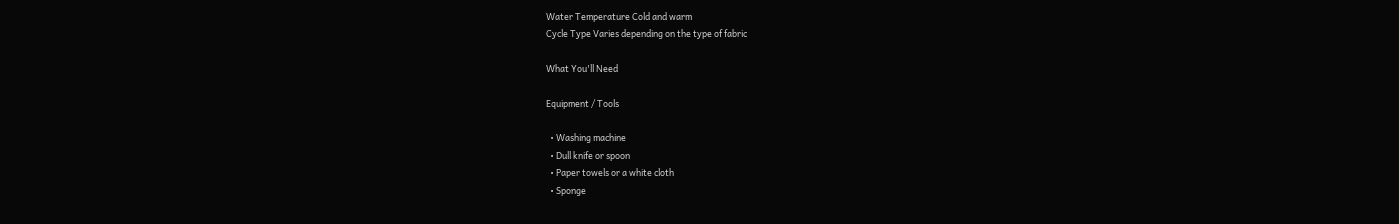Water Temperature Cold and warm
Cycle Type Varies depending on the type of fabric

What You'll Need

Equipment / Tools

  • Washing machine
  • Dull knife or spoon
  • Paper towels or a white cloth
  • Sponge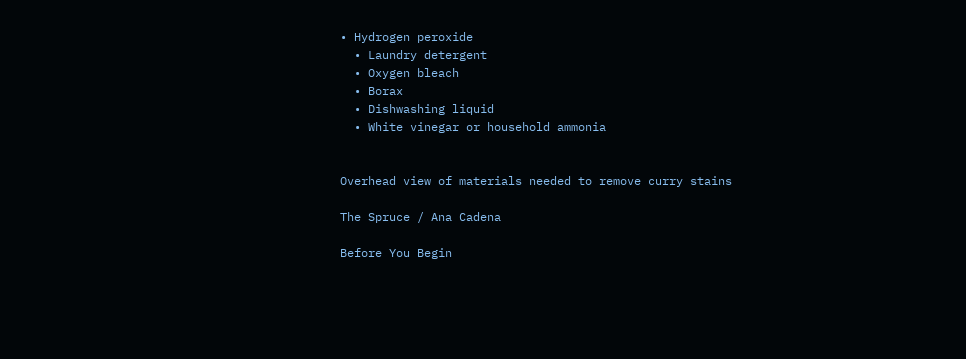• Hydrogen peroxide
  • Laundry detergent
  • Oxygen bleach
  • Borax
  • Dishwashing liquid
  • White vinegar or household ammonia


Overhead view of materials needed to remove curry stains

The Spruce / Ana Cadena

Before You Begin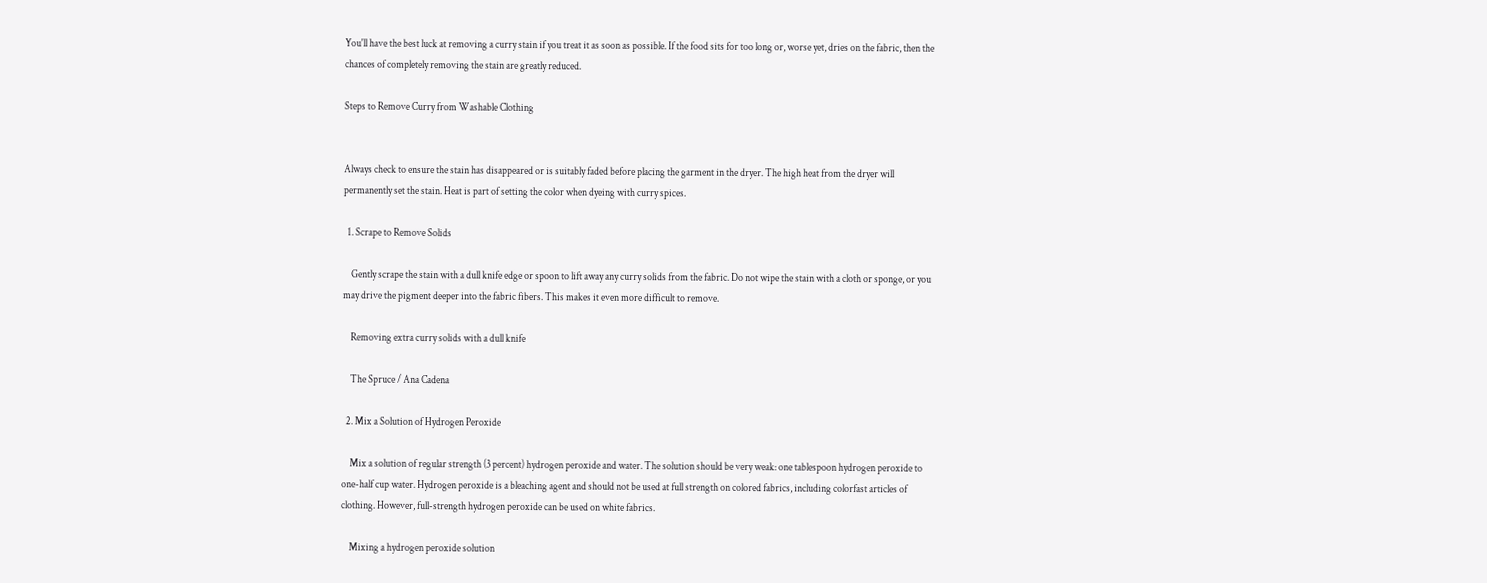You'll have the best luck at removing a curry stain if you treat it as soon as possible. If the food sits for too long or, worse yet, dries on the fabric, then the chances of completely removing the stain are greatly reduced.

Steps to Remove Curry from Washable Clothing


Always check to ensure the stain has disappeared or is suitably faded before placing the garment in the dryer. The high heat from the dryer will permanently set the stain. Heat is part of setting the color when dyeing with curry spices.

  1. Scrape to Remove Solids

    Gently scrape the stain with a dull knife edge or spoon to lift away any curry solids from the fabric. Do not wipe the stain with a cloth or sponge, or you may drive the pigment deeper into the fabric fibers. This makes it even more difficult to remove.

    Removing extra curry solids with a dull knife

    The Spruce / Ana Cadena

  2. Mix a Solution of Hydrogen Peroxide

    Mix a solution of regular strength (3 percent) hydrogen peroxide and water. The solution should be very weak: one tablespoon hydrogen peroxide to one-half cup water. Hydrogen peroxide is a bleaching agent and should not be used at full strength on colored fabrics, including colorfast articles of clothing. However, full-strength hydrogen peroxide can be used on white fabrics.

    Mixing a hydrogen peroxide solution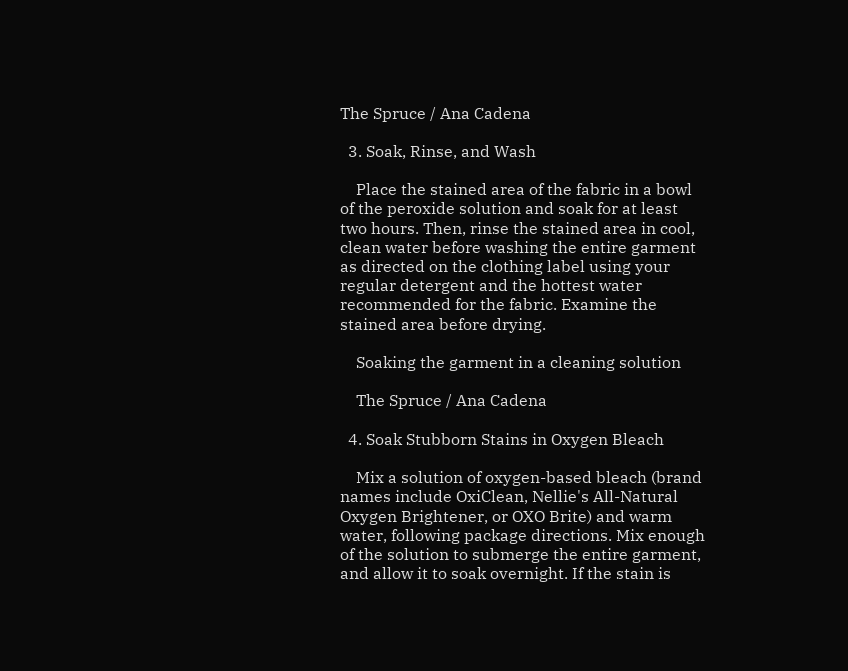The Spruce / Ana Cadena

  3. Soak, Rinse, and Wash

    Place the stained area of the fabric in a bowl of the peroxide solution and soak for at least two hours. Then, rinse the stained area in cool, clean water before washing the entire garment as directed on the clothing label using your regular detergent and the hottest water recommended for the fabric. Examine the stained area before drying.

    Soaking the garment in a cleaning solution

    The Spruce / Ana Cadena

  4. Soak Stubborn Stains in Oxygen Bleach

    Mix a solution of oxygen-based bleach (brand names include OxiClean, Nellie's All-Natural Oxygen Brightener, or OXO Brite) and warm water, following package directions. Mix enough of the solution to submerge the entire garment, and allow it to soak overnight. If the stain is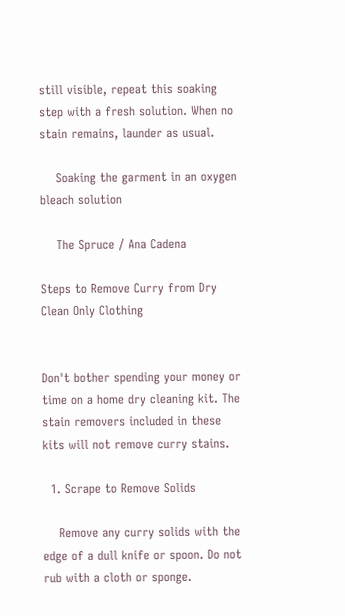still visible, repeat this soaking step with a fresh solution. When no stain remains, launder as usual.

    Soaking the garment in an oxygen bleach solution

    The Spruce / Ana Cadena

Steps to Remove Curry from Dry Clean Only Clothing


Don't bother spending your money or time on a home dry cleaning kit. The stain removers included in these kits will not remove curry stains.

  1. Scrape to Remove Solids

    Remove any curry solids with the edge of a dull knife or spoon. Do not rub with a cloth or sponge.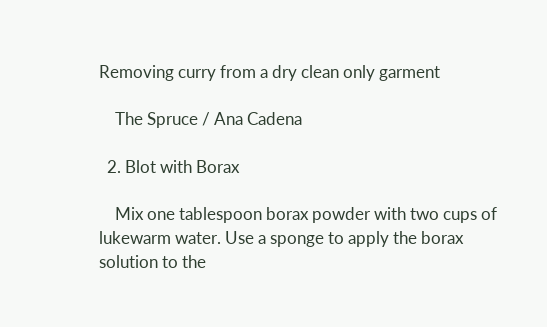Removing curry from a dry clean only garment

    The Spruce / Ana Cadena

  2. Blot with Borax

    Mix one tablespoon borax powder with two cups of lukewarm water. Use a sponge to apply the borax solution to the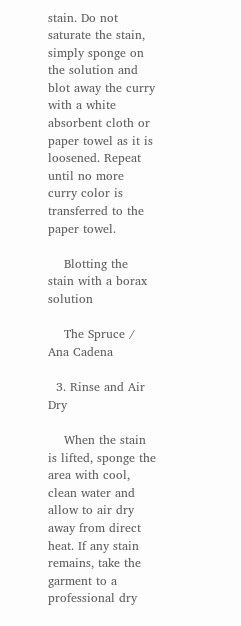stain. Do not saturate the stain, simply sponge on the solution and blot away the curry with a white absorbent cloth or paper towel as it is loosened. Repeat until no more curry color is transferred to the paper towel.

    Blotting the stain with a borax solution

    The Spruce / Ana Cadena

  3. Rinse and Air Dry

    When the stain is lifted, sponge the area with cool, clean water and allow to air dry away from direct heat. If any stain remains, take the garment to a professional dry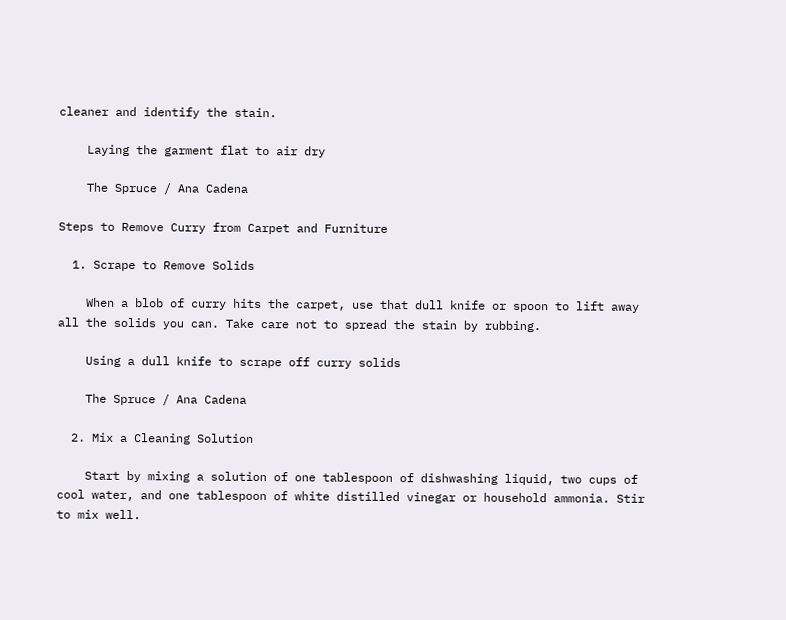cleaner and identify the stain.

    Laying the garment flat to air dry

    The Spruce / Ana Cadena

Steps to Remove Curry from Carpet and Furniture

  1. Scrape to Remove Solids

    When a blob of curry hits the carpet, use that dull knife or spoon to lift away all the solids you can. Take care not to spread the stain by rubbing.

    Using a dull knife to scrape off curry solids

    The Spruce / Ana Cadena

  2. Mix a Cleaning Solution

    Start by mixing a solution of one tablespoon of dishwashing liquid, two cups of cool water, and one tablespoon of white distilled vinegar or household ammonia. Stir to mix well.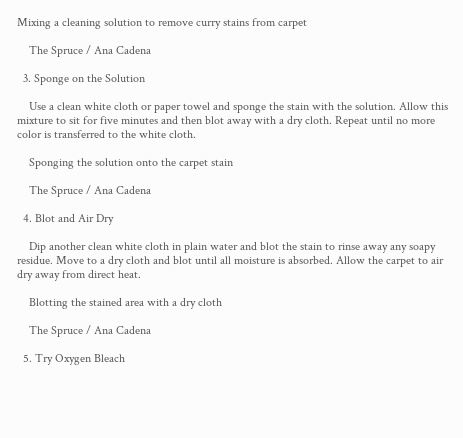Mixing a cleaning solution to remove curry stains from carpet

    The Spruce / Ana Cadena

  3. Sponge on the Solution

    Use a clean white cloth or paper towel and sponge the stain with the solution. Allow this mixture to sit for five minutes and then blot away with a dry cloth. Repeat until no more color is transferred to the white cloth.

    Sponging the solution onto the carpet stain

    The Spruce / Ana Cadena

  4. Blot and Air Dry

    Dip another clean white cloth in plain water and blot the stain to rinse away any soapy residue. Move to a dry cloth and blot until all moisture is absorbed. Allow the carpet to air dry away from direct heat.

    Blotting the stained area with a dry cloth

    The Spruce / Ana Cadena

  5. Try Oxygen Bleach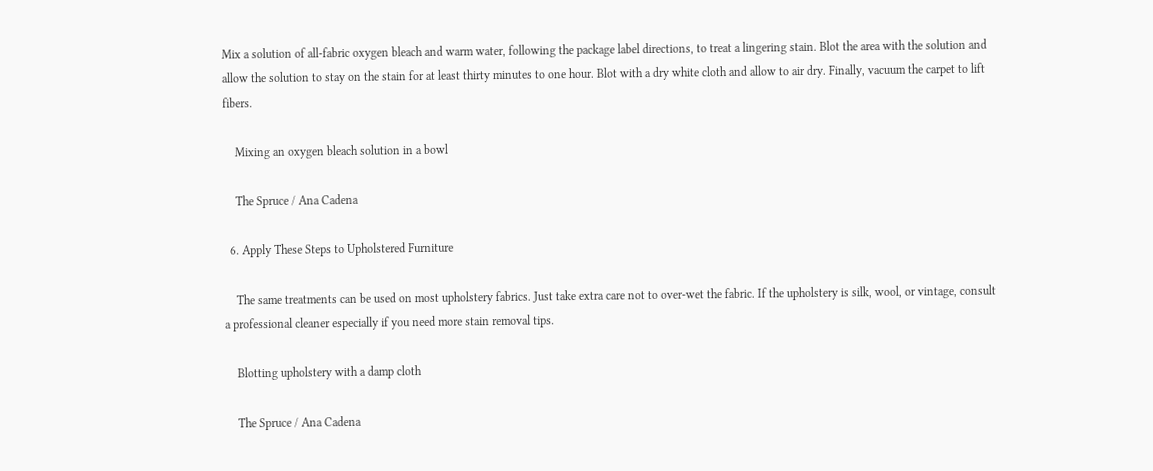Mix a solution of all-fabric oxygen bleach and warm water, following the package label directions, to treat a lingering stain. Blot the area with the solution and allow the solution to stay on the stain for at least thirty minutes to one hour. Blot with a dry white cloth and allow to air dry. Finally, vacuum the carpet to lift fibers.

    Mixing an oxygen bleach solution in a bowl

    The Spruce / Ana Cadena

  6. Apply These Steps to Upholstered Furniture

    The same treatments can be used on most upholstery fabrics. Just take extra care not to over-wet the fabric. If the upholstery is silk, wool, or vintage, consult a professional cleaner especially if you need more stain removal tips.

    Blotting upholstery with a damp cloth

    The Spruce / Ana Cadena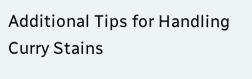Additional Tips for Handling Curry Stains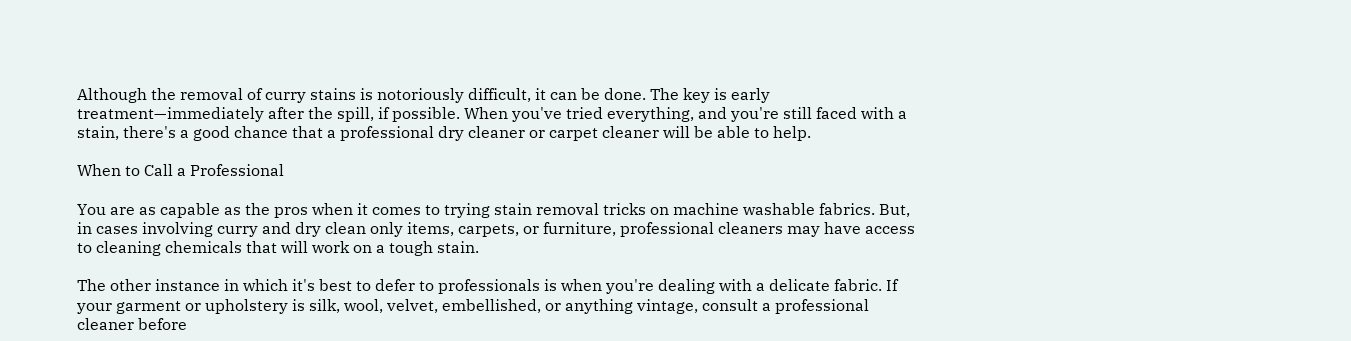Although the removal of curry stains is notoriously difficult, it can be done. The key is early treatment—immediately after the spill, if possible. When you've tried everything, and you're still faced with a stain, there's a good chance that a professional dry cleaner or carpet cleaner will be able to help.

When to Call a Professional

You are as capable as the pros when it comes to trying stain removal tricks on machine washable fabrics. But, in cases involving curry and dry clean only items, carpets, or furniture, professional cleaners may have access to cleaning chemicals that will work on a tough stain.

The other instance in which it's best to defer to professionals is when you're dealing with a delicate fabric. If your garment or upholstery is silk, wool, velvet, embellished, or anything vintage, consult a professional cleaner before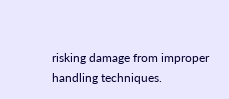risking damage from improper handling techniques.